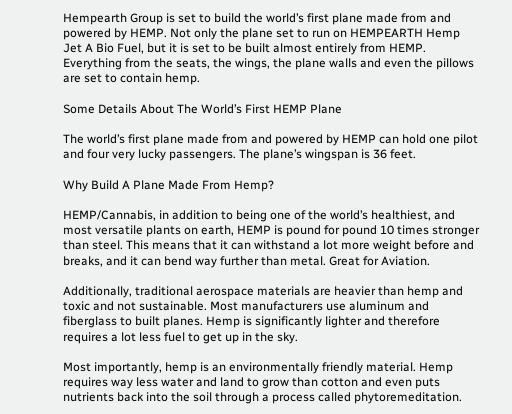Hempearth Group is set to build the world’s first plane made from and powered by HEMP. Not only the plane set to run on HEMPEARTH Hemp Jet A Bio Fuel, but it is set to be built almost entirely from HEMP. Everything from the seats, the wings, the plane walls and even the pillows are set to contain hemp.

Some Details About The World’s First HEMP Plane

The world’s first plane made from and powered by HEMP can hold one pilot and four very lucky passengers. The plane’s wingspan is 36 feet.

Why Build A Plane Made From Hemp?

HEMP/Cannabis, in addition to being one of the world’s healthiest, and most versatile plants on earth, HEMP is pound for pound 10 times stronger than steel. This means that it can withstand a lot more weight before and breaks, and it can bend way further than metal. Great for Aviation.

Additionally, traditional aerospace materials are heavier than hemp and toxic and not sustainable. Most manufacturers use aluminum and fiberglass to built planes. Hemp is significantly lighter and therefore requires a lot less fuel to get up in the sky.

Most importantly, hemp is an environmentally friendly material. Hemp requires way less water and land to grow than cotton and even puts nutrients back into the soil through a process called phytoremeditation.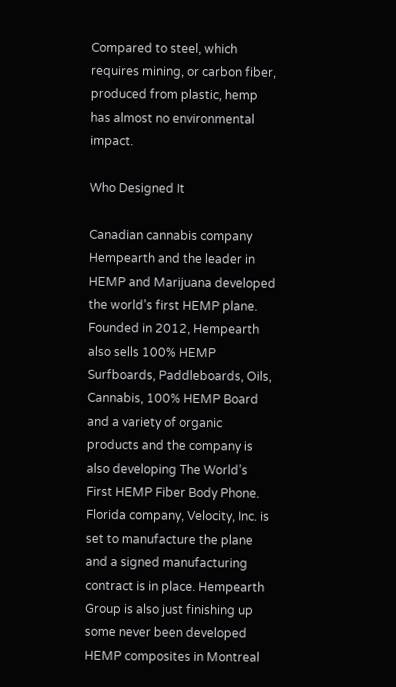Compared to steel, which requires mining, or carbon fiber, produced from plastic, hemp has almost no environmental impact.

Who Designed It

Canadian cannabis company Hempearth and the leader in HEMP and Marijuana developed the world’s first HEMP plane. Founded in 2012, Hempearth also sells 100% HEMP Surfboards, Paddleboards, Oils, Cannabis, 100% HEMP Board and a variety of organic products and the company is also developing The World’s First HEMP Fiber Body Phone. Florida company, Velocity, Inc. is set to manufacture the plane and a signed manufacturing contract is in place. Hempearth Group is also just finishing up some never been developed HEMP composites in Montreal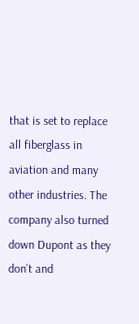that is set to replace all fiberglass in aviation and many other industries. The company also turned down Dupont as they don’t and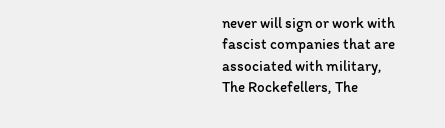never will sign or work with fascist companies that are associated with military, The Rockefellers, The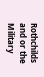Rothchilds and or the Military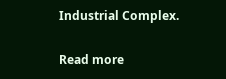Industrial Complex.

Read more